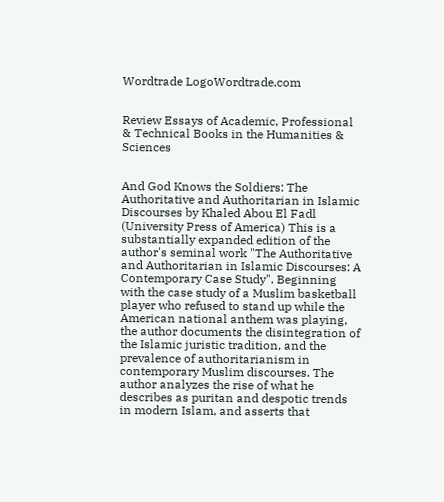Wordtrade LogoWordtrade.com


Review Essays of Academic, Professional & Technical Books in the Humanities & Sciences


And God Knows the Soldiers: The Authoritative and Authoritarian in Islamic Discourses by Khaled Abou El Fadl (University Press of America) This is a substantially expanded edition of the author's seminal work "The Authoritative and Authoritarian in Islamic Discourses: A Contemporary Case Study". Beginning with the case study of a Muslim basketball player who refused to stand up while the American national anthem was playing, the author documents the disintegration of the Islamic juristic tradition, and the prevalence of authoritarianism in contemporary Muslim discourses. The author analyzes the rise of what he describes as puritan and despotic trends in modern Islam, and asserts that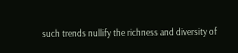such trends nullify the richness and diversity of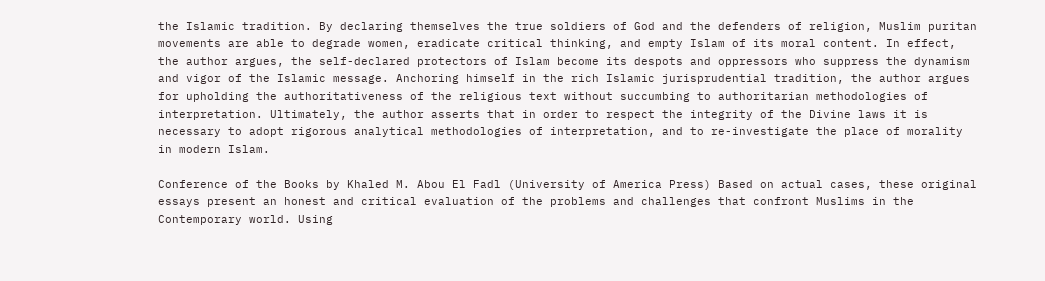the Islamic tradition. By declaring themselves the true soldiers of God and the defenders of religion, Muslim puritan movements are able to degrade women, eradicate critical thinking, and empty Islam of its moral content. In effect, the author argues, the self-declared protectors of Islam become its despots and oppressors who suppress the dynamism and vigor of the Islamic message. Anchoring himself in the rich Islamic jurisprudential tradition, the author argues for upholding the authoritativeness of the religious text without succumbing to authoritarian methodologies of interpretation. Ultimately, the author asserts that in order to respect the integrity of the Divine laws it is necessary to adopt rigorous analytical methodologies of interpretation, and to re-investigate the place of morality in modern Islam.

Conference of the Books by Khaled M. Abou El Fadl (University of America Press) Based on actual cases, these original essays present an honest and critical evaluation of the problems and challenges that confront Muslims in the Contemporary world. Using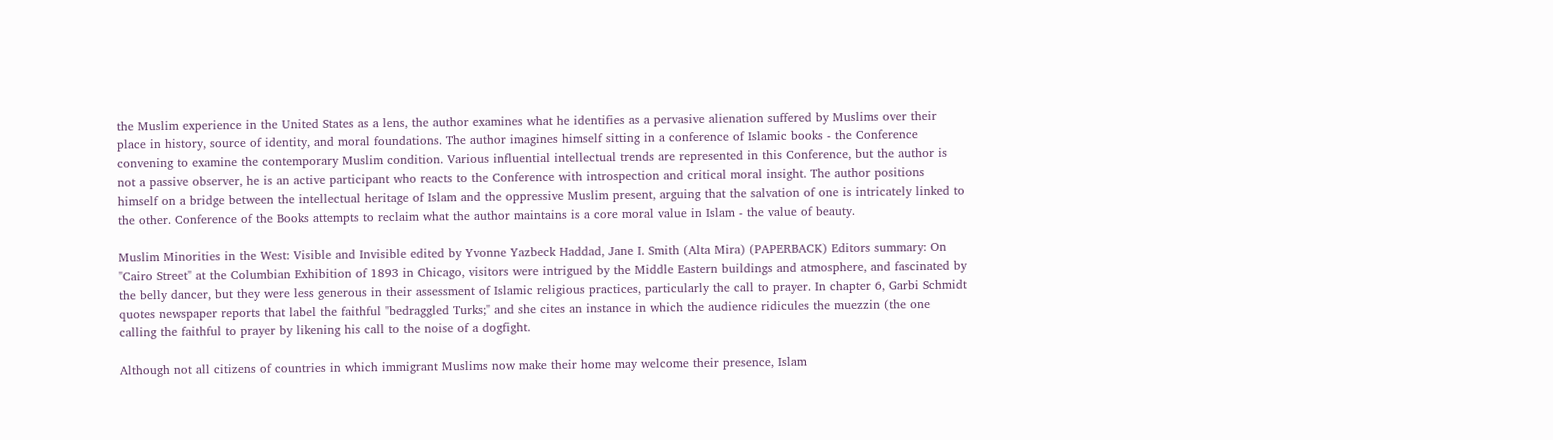the Muslim experience in the United States as a lens, the author examines what he identifies as a pervasive alienation suffered by Muslims over their place in history, source of identity, and moral foundations. The author imagines himself sitting in a conference of Islamic books - the Conference convening to examine the contemporary Muslim condition. Various influential intellectual trends are represented in this Conference, but the author is not a passive observer, he is an active participant who reacts to the Conference with introspection and critical moral insight. The author positions himself on a bridge between the intellectual heritage of Islam and the oppressive Muslim present, arguing that the salvation of one is intricately linked to the other. Conference of the Books attempts to reclaim what the author maintains is a core moral value in Islam - the value of beauty.

Muslim Minorities in the West: Visible and Invisible edited by Yvonne Yazbeck Haddad, Jane I. Smith (Alta Mira) (PAPERBACK) Editors summary: On "Cairo Street" at the Columbian Exhibition of 1893 in Chicago, visitors were intrigued by the Middle Eastern buildings and atmosphere, and fascinated by the belly dancer, but they were less generous in their assessment of Islamic religious practices, particularly the call to prayer. In chapter 6, Garbi Schmidt quotes newspaper reports that label the faithful "bedraggled Turks;" and she cites an instance in which the audience ridicules the muezzin (the one calling the faithful to prayer by likening his call to the noise of a dogfight.

Although not all citizens of countries in which immigrant Muslims now make their home may welcome their presence, Islam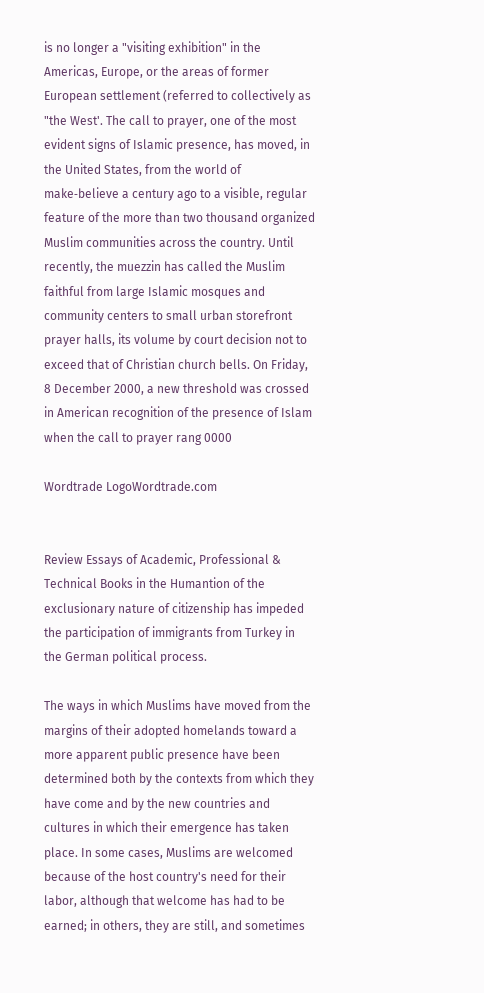is no longer a "visiting exhibition" in the Americas, Europe, or the areas of former European settlement (referred to collectively as "the West'. The call to prayer, one of the most evident signs of Islamic presence, has moved, in the United States, from the world of make‑believe a century ago to a visible, regular feature of the more than two thousand organized Muslim communities across the country. Until recently, the muezzin has called the Muslim faithful from large Islamic mosques and community centers to small urban storefront prayer halls, its volume by court decision not to exceed that of Christian church bells. On Friday, 8 December 2000, a new threshold was crossed in American recognition of the presence of Islam when the call to prayer rang 0000

Wordtrade LogoWordtrade.com


Review Essays of Academic, Professional & Technical Books in the Humantion of the exclusionary nature of citizenship has impeded the participation of immigrants from Turkey in the German political process.

The ways in which Muslims have moved from the margins of their adopted homelands toward a more apparent public presence have been determined both by the contexts from which they have come and by the new countries and cultures in which their emergence has taken place. In some cases, Muslims are welcomed because of the host country's need for their labor, although that welcome has had to be earned; in others, they are still, and sometimes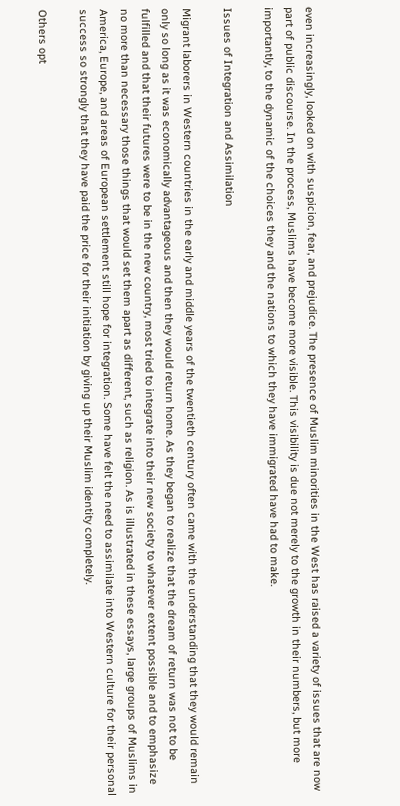even increasingly, looked on with suspicion, fear, and prejudice. The presence of Muslim minorities in the West has raised a variety of issues that are now part of public discourse. In the process, Muslims have become more visible. This visibility is due not merely to the growth in their numbers, but more importantly, to the dynamic of the choices they and the nations to which they have immigrated have had to make.

Issues of Integration and Assimilation

Migrant laborers in Western countries in the early and middle years of the twentieth century often came with the understanding that they would remain only so long as it was economically advantageous and then they would return home. As they began to realize that the dream of return was not to be fulfilled and that their futures were to be in the new country, most tried to integrate into their new society to whatever extent possible and to emphasize no more than necessary those things that would set them apart as different, such as religion. As is illustrated in these essays, large groups of Muslims in America, Europe, and areas of European settlement still hope for integration. Some have felt the need to assimilate into Western culture for their personal success so strongly that they have paid the price for their initiation by giving up their Muslim identity completely.

Others opt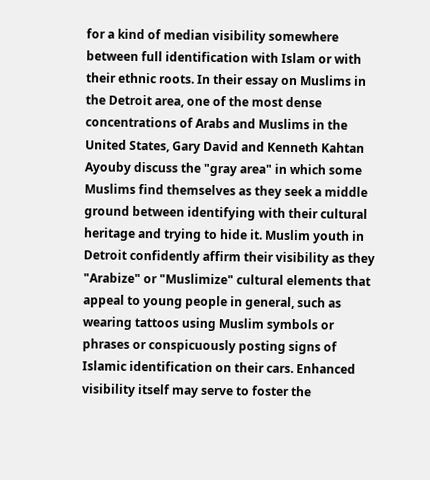for a kind of median visibility somewhere between full identification with Islam or with their ethnic roots. In their essay on Muslims in the Detroit area, one of the most dense concentrations of Arabs and Muslims in the United States, Gary David and Kenneth Kahtan Ayouby discuss the "gray area" in which some Muslims find themselves as they seek a middle ground between identifying with their cultural heritage and trying to hide it. Muslim youth in Detroit confidently affirm their visibility as they "Arabize" or "Muslimize" cultural elements that appeal to young people in general, such as wearing tattoos using Muslim symbols or phrases or conspicuously posting signs of Islamic identification on their cars. Enhanced visibility itself may serve to foster the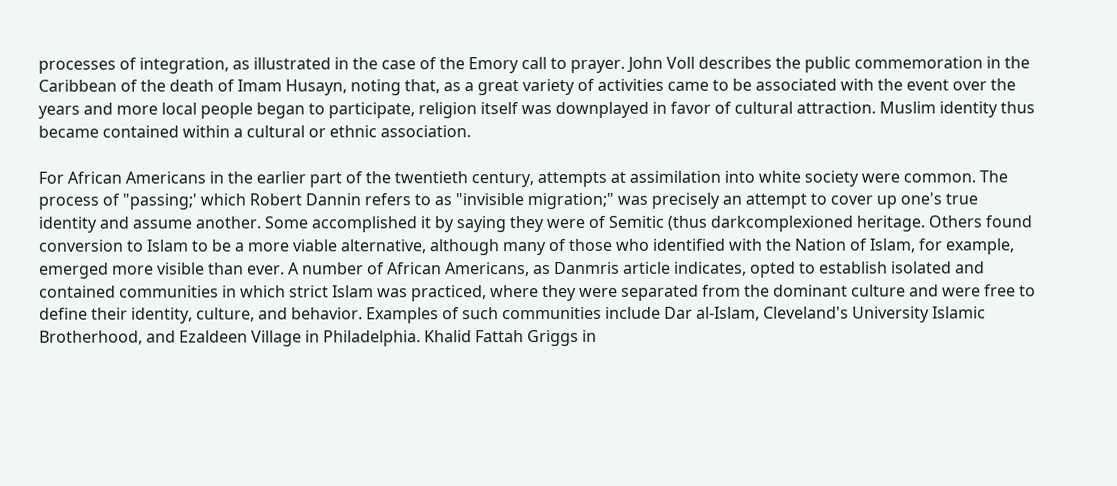processes of integration, as illustrated in the case of the Emory call to prayer. John Voll describes the public commemoration in the Caribbean of the death of Imam Husayn, noting that, as a great variety of activities came to be associated with the event over the years and more local people began to participate, religion itself was downplayed in favor of cultural attraction. Muslim identity thus became contained within a cultural or ethnic association.

For African Americans in the earlier part of the twentieth century, attempts at assimilation into white society were common. The process of "passing;' which Robert Dannin refers to as "invisible migration;" was precisely an attempt to cover up one's true identity and assume another. Some accomplished it by saying they were of Semitic (thus darkcomplexioned heritage. Others found conversion to Islam to be a more viable alternative, although many of those who identified with the Nation of Islam, for example, emerged more visible than ever. A number of African Americans, as Danmris article indicates, opted to establish isolated and contained communities in which strict Islam was practiced, where they were separated from the dominant culture and were free to define their identity, culture, and behavior. Examples of such communities include Dar al‑Islam, Cleveland's University Islamic Brotherhood, and Ezaldeen Village in Philadelphia. Khalid Fattah Griggs in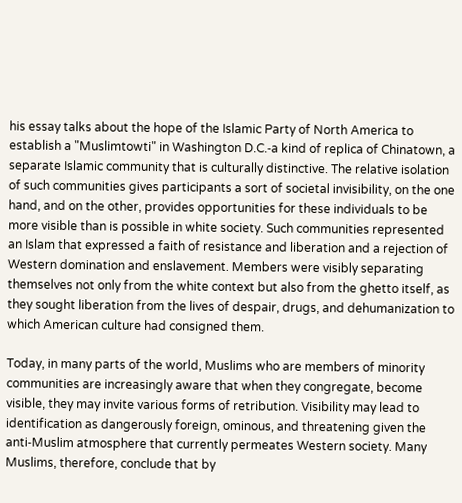his essay talks about the hope of the Islamic Party of North America to establish a "Muslimtowti" in Washington D.C.‑a kind of replica of Chinatown, a separate Islamic community that is culturally distinctive. The relative isolation of such communities gives participants a sort of societal invisibility, on the one hand, and on the other, provides opportunities for these individuals to be more visible than is possible in white society. Such communities represented an Islam that expressed a faith of resistance and liberation and a rejection of Western domination and enslavement. Members were visibly separating themselves not only from the white context but also from the ghetto itself, as they sought liberation from the lives of despair, drugs, and dehumanization to which American culture had consigned them.

Today, in many parts of the world, Muslims who are members of minority communities are increasingly aware that when they congregate, become visible, they may invite various forms of retribution. Visibility may lead to identification as dangerously foreign, ominous, and threatening given the anti‑Muslim atmosphere that currently permeates Western society. Many Muslims, therefore, conclude that by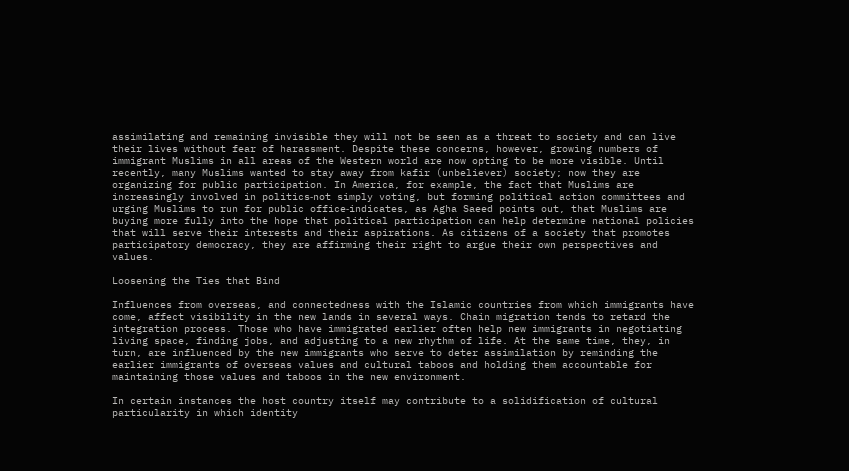assimilating and remaining invisible they will not be seen as a threat to society and can live their lives without fear of harassment. Despite these concerns, however, growing numbers of immigrant Muslims in all areas of the Western world are now opting to be more visible. Until recently, many Muslims wanted to stay away from kafir (unbeliever) society; now they are organizing for public participation. In America, for example, the fact that Muslims are increasingly involved in politics‑not simply voting, but forming political action committees and urging Muslims to run for public office‑indicates, as Agha Saeed points out, that Muslims are buying more fully into the hope that political participation can help determine national policies that will serve their interests and their aspirations. As citizens of a society that promotes participatory democracy, they are affirming their right to argue their own perspectives and values.

Loosening the Ties that Bind

Influences from overseas, and connectedness with the Islamic countries from which immigrants have come, affect visibility in the new lands in several ways. Chain migration tends to retard the integration process. Those who have immigrated earlier often help new immigrants in negotiating living space, finding jobs, and adjusting to a new rhythm of life. At the same time, they, in turn, are influenced by the new immigrants who serve to deter assimilation by reminding the earlier immigrants of overseas values and cultural taboos and holding them accountable for maintaining those values and taboos in the new environment.

In certain instances the host country itself may contribute to a solidification of cultural particularity in which identity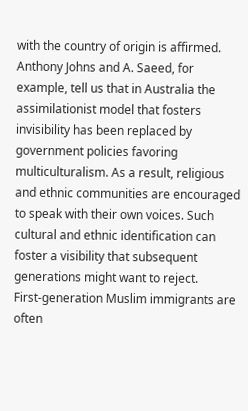with the country of origin is affirmed. Anthony Johns and A. Saeed, for example, tell us that in Australia the assimilationist model that fosters invisibility has been replaced by government policies favoring multiculturalism. As a result, religious and ethnic communities are encouraged to speak with their own voices. Such cultural and ethnic identification can foster a visibility that subsequent generations might want to reject. First‑generation Muslim immigrants are often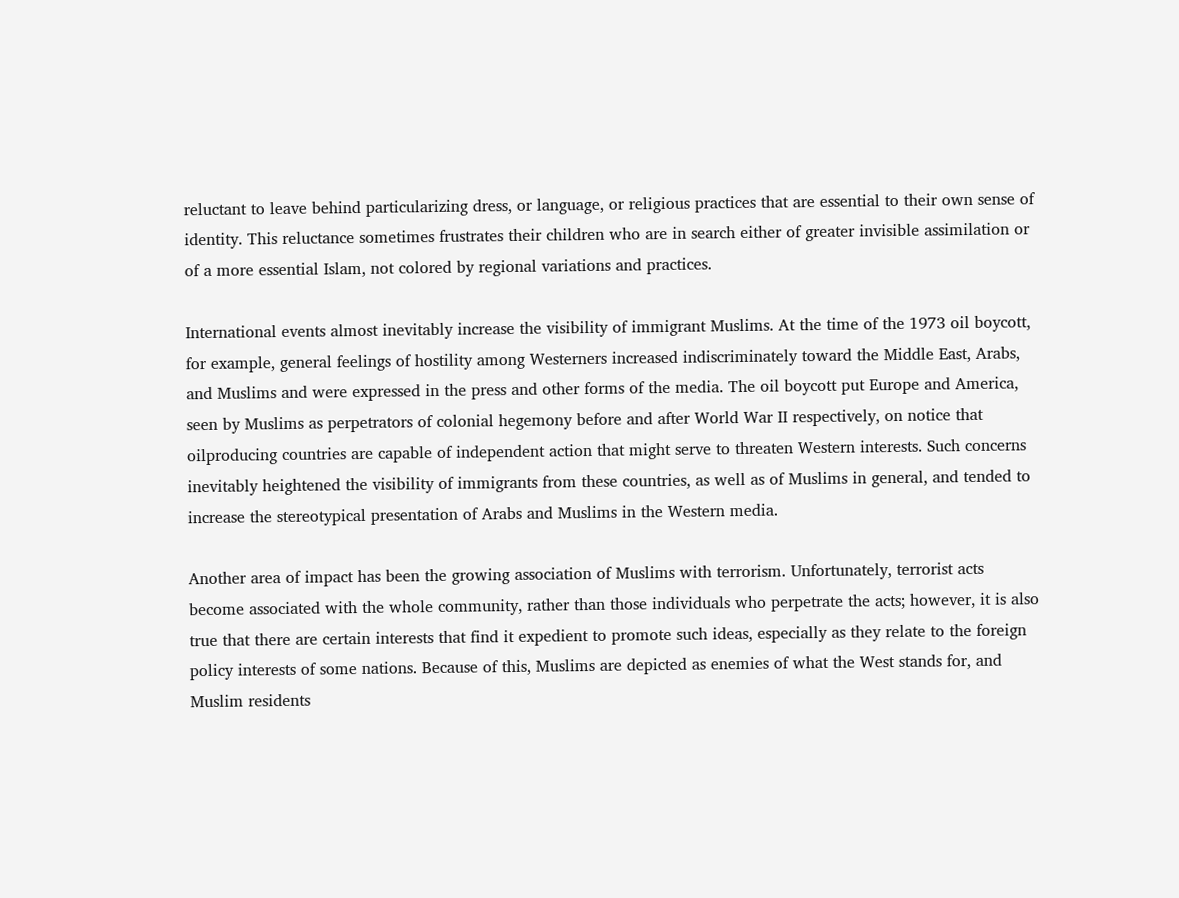reluctant to leave behind particularizing dress, or language, or religious practices that are essential to their own sense of identity. This reluctance sometimes frustrates their children who are in search either of greater invisible assimilation or of a more essential Islam, not colored by regional variations and practices.

International events almost inevitably increase the visibility of immigrant Muslims. At the time of the 1973 oil boycott, for example, general feelings of hostility among Westerners increased indiscriminately toward the Middle East, Arabs, and Muslims and were expressed in the press and other forms of the media. The oil boycott put Europe and America, seen by Muslims as perpetrators of colonial hegemony before and after World War II respectively, on notice that oilproducing countries are capable of independent action that might serve to threaten Western interests. Such concerns inevitably heightened the visibility of immigrants from these countries, as well as of Muslims in general, and tended to increase the stereotypical presentation of Arabs and Muslims in the Western media.

Another area of impact has been the growing association of Muslims with terrorism. Unfortunately, terrorist acts become associated with the whole community, rather than those individuals who perpetrate the acts; however, it is also true that there are certain interests that find it expedient to promote such ideas, especially as they relate to the foreign policy interests of some nations. Because of this, Muslims are depicted as enemies of what the West stands for, and Muslim residents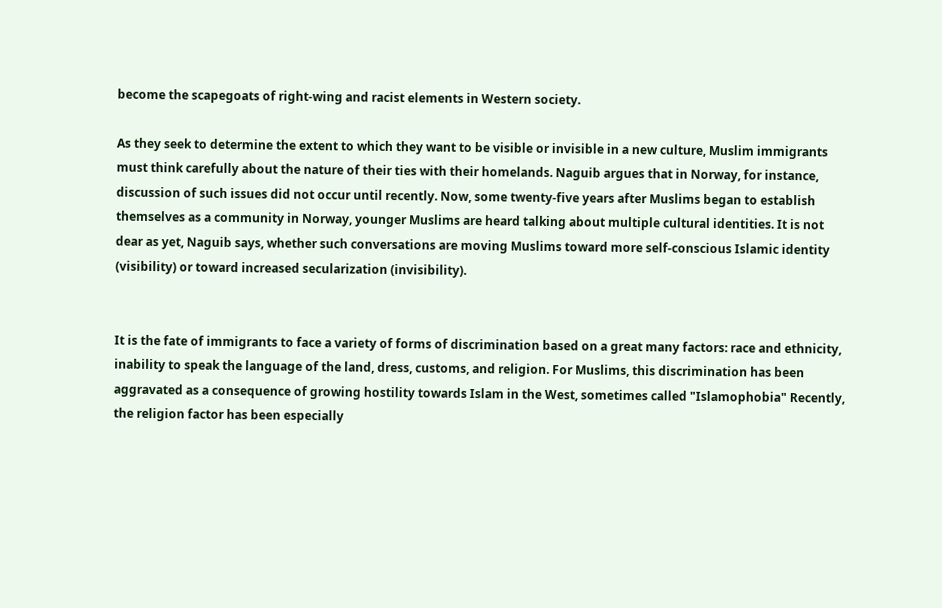become the scapegoats of right‑wing and racist elements in Western society.

As they seek to determine the extent to which they want to be visible or invisible in a new culture, Muslim immigrants must think carefully about the nature of their ties with their homelands. Naguib argues that in Norway, for instance, discussion of such issues did not occur until recently. Now, some twenty‑five years after Muslims began to establish themselves as a community in Norway, younger Muslims are heard talking about multiple cultural identities. It is not dear as yet, Naguib says, whether such conversations are moving Muslims toward more self‑conscious Islamic identity (visibility) or toward increased secularization (invisibility).


It is the fate of immigrants to face a variety of forms of discrimination based on a great many factors: race and ethnicity, inability to speak the language of the land, dress, customs, and religion. For Muslims, this discrimination has been aggravated as a consequence of growing hostility towards Islam in the West, sometimes called "Islamophobia" Recently, the religion factor has been especially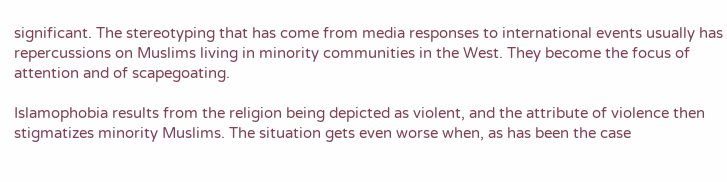significant. The stereotyping that has come from media responses to international events usually has repercussions on Muslims living in minority communities in the West. They become the focus of attention and of scapegoating.

Islamophobia results from the religion being depicted as violent, and the attribute of violence then stigmatizes minority Muslims. The situation gets even worse when, as has been the case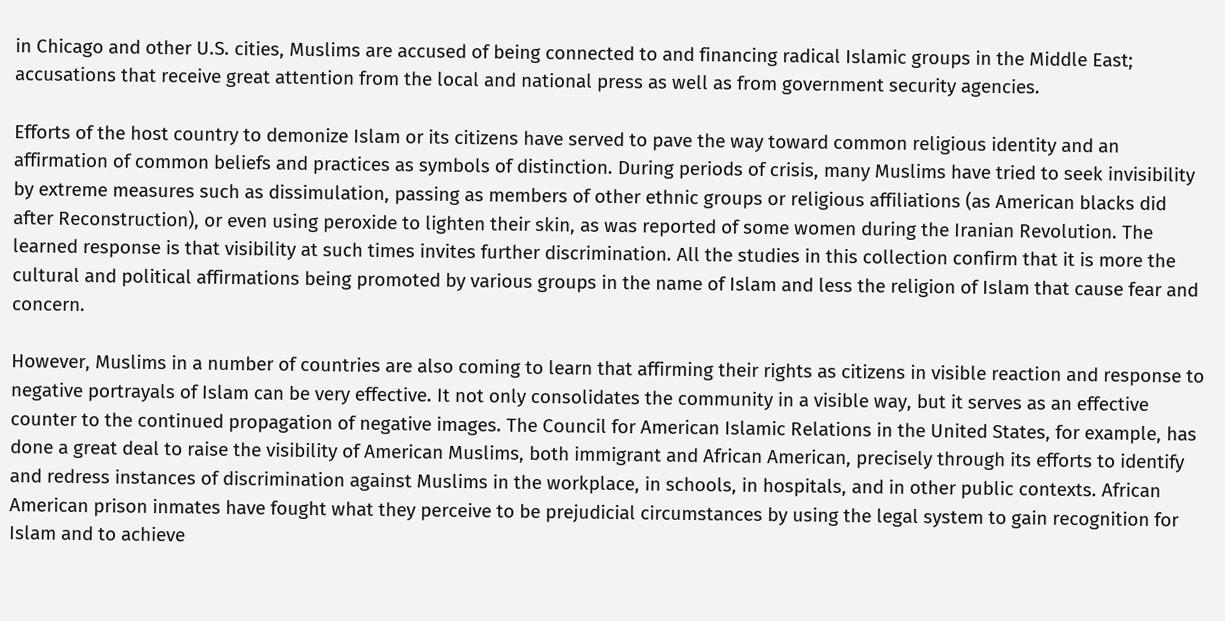in Chicago and other U.S. cities, Muslims are accused of being connected to and financing radical Islamic groups in the Middle East; accusations that receive great attention from the local and national press as well as from government security agencies.

Efforts of the host country to demonize Islam or its citizens have served to pave the way toward common religious identity and an affirmation of common beliefs and practices as symbols of distinction. During periods of crisis, many Muslims have tried to seek invisibility by extreme measures such as dissimulation, passing as members of other ethnic groups or religious affiliations (as American blacks did after Reconstruction), or even using peroxide to lighten their skin, as was reported of some women during the Iranian Revolution. The learned response is that visibility at such times invites further discrimination. All the studies in this collection confirm that it is more the cultural and political affirmations being promoted by various groups in the name of Islam and less the religion of Islam that cause fear and concern.

However, Muslims in a number of countries are also coming to learn that affirming their rights as citizens in visible reaction and response to negative portrayals of Islam can be very effective. It not only consolidates the community in a visible way, but it serves as an effective counter to the continued propagation of negative images. The Council for American Islamic Relations in the United States, for example, has done a great deal to raise the visibility of American Muslims, both immigrant and African American, precisely through its efforts to identify and redress instances of discrimination against Muslims in the workplace, in schools, in hospitals, and in other public contexts. African American prison inmates have fought what they perceive to be prejudicial circumstances by using the legal system to gain recognition for Islam and to achieve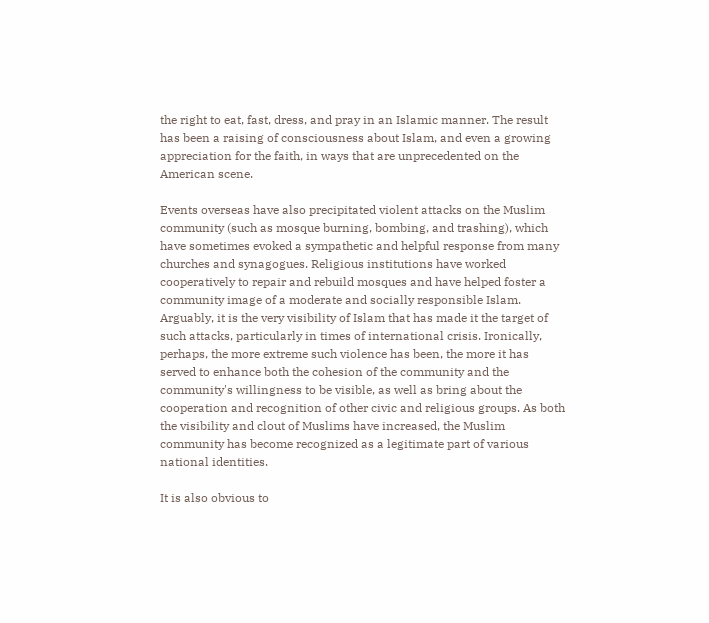the right to eat, fast, dress, and pray in an Islamic manner. The result has been a raising of consciousness about Islam, and even a growing appreciation for the faith, in ways that are unprecedented on the American scene.

Events overseas have also precipitated violent attacks on the Muslim community (such as mosque burning, bombing, and trashing), which have sometimes evoked a sympathetic and helpful response from many churches and synagogues. Religious institutions have worked cooperatively to repair and rebuild mosques and have helped foster a community image of a moderate and socially responsible Islam. Arguably, it is the very visibility of Islam that has made it the target of such attacks, particularly in times of international crisis. Ironically, perhaps, the more extreme such violence has been, the more it has served to enhance both the cohesion of the community and the community's willingness to be visible, as well as bring about the cooperation and recognition of other civic and religious groups. As both the visibility and clout of Muslims have increased, the Muslim community has become recognized as a legitimate part of various national identities.

It is also obvious to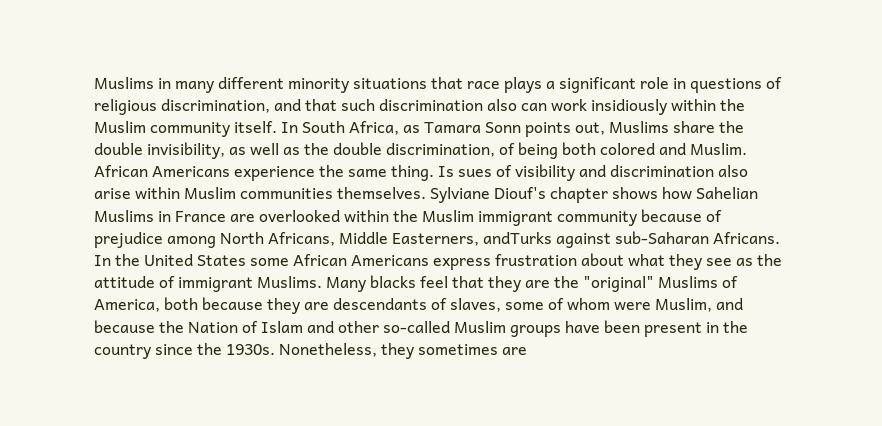Muslims in many different minority situations that race plays a significant role in questions of religious discrimination, and that such discrimination also can work insidiously within the Muslim community itself. In South Africa, as Tamara Sonn points out, Muslims share the double invisibility, as well as the double discrimination, of being both colored and Muslim. African Americans experience the same thing. Is sues of visibility and discrimination also arise within Muslim communities themselves. Sylviane Diouf's chapter shows how Sahelian Muslims in France are overlooked within the Muslim immigrant community because of prejudice among North Africans, Middle Easterners, andTurks against sub‑Saharan Africans. In the United States some African Americans express frustration about what they see as the attitude of immigrant Muslims. Many blacks feel that they are the "original" Muslims of America, both because they are descendants of slaves, some of whom were Muslim, and because the Nation of Islam and other so‑called Muslim groups have been present in the country since the 1930s. Nonetheless, they sometimes are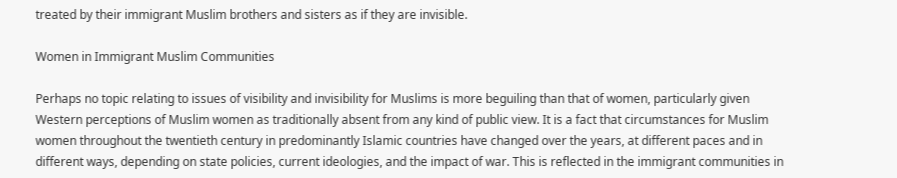treated by their immigrant Muslim brothers and sisters as if they are invisible.

Women in Immigrant Muslim Communities

Perhaps no topic relating to issues of visibility and invisibility for Muslims is more beguiling than that of women, particularly given Western perceptions of Muslim women as traditionally absent from any kind of public view. It is a fact that circumstances for Muslim women throughout the twentieth century in predominantly Islamic countries have changed over the years, at different paces and in different ways, depending on state policies, current ideologies, and the impact of war. This is reflected in the immigrant communities in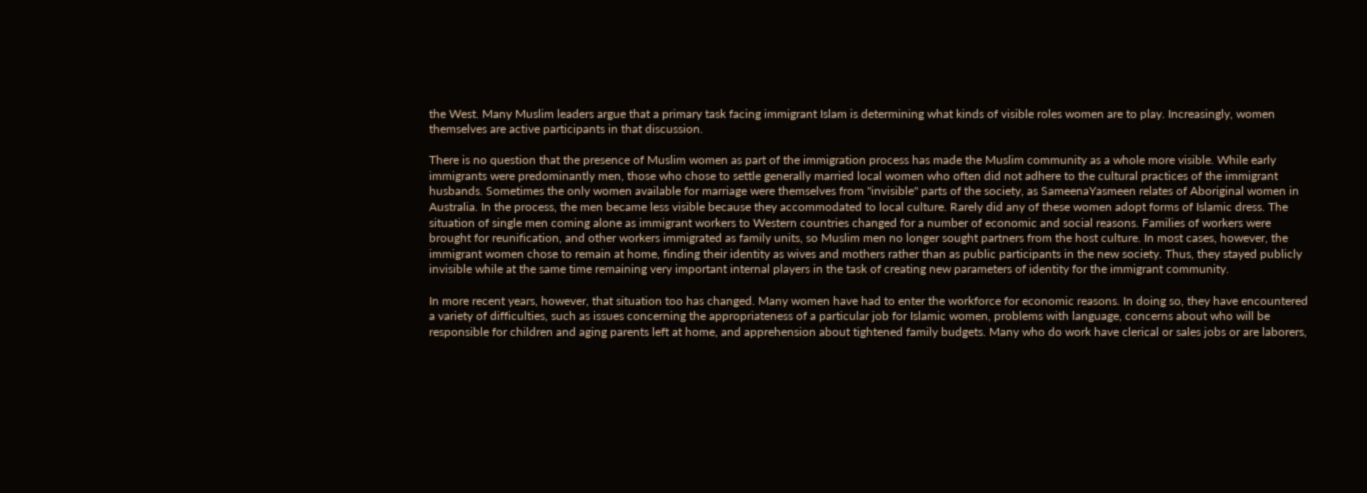the West. Many Muslim leaders argue that a primary task facing immigrant Islam is determining what kinds of visible roles women are to play. Increasingly, women themselves are active participants in that discussion.

There is no question that the presence of Muslim women as part of the immigration process has made the Muslim community as a whole more visible. While early immigrants were predominantly men, those who chose to settle generally married local women who often did not adhere to the cultural practices of the immigrant husbands. Sometimes the only women available for marriage were themselves from "invisible" parts of the society, as SameenaYasmeen relates of Aboriginal women in Australia. In the process, the men became less visible because they accommodated to local culture. Rarely did any of these women adopt forms of Islamic dress. The situation of single men coming alone as immigrant workers to Western countries changed for a number of economic and social reasons. Families of workers were brought for reunification, and other workers immigrated as family units, so Muslim men no longer sought partners from the host culture. In most cases, however, the immigrant women chose to remain at home, finding their identity as wives and mothers rather than as public participants in the new society. Thus, they stayed publicly invisible while at the same time remaining very important internal players in the task of creating new parameters of identity for the immigrant community.

In more recent years, however, that situation too has changed. Many women have had to enter the workforce for economic reasons. In doing so, they have encountered a variety of difficulties, such as issues concerning the appropriateness of a particular job for Islamic women, problems with language, concerns about who will be responsible for children and aging parents left at home, and apprehension about tightened family budgets. Many who do work have clerical or sales jobs or are laborers,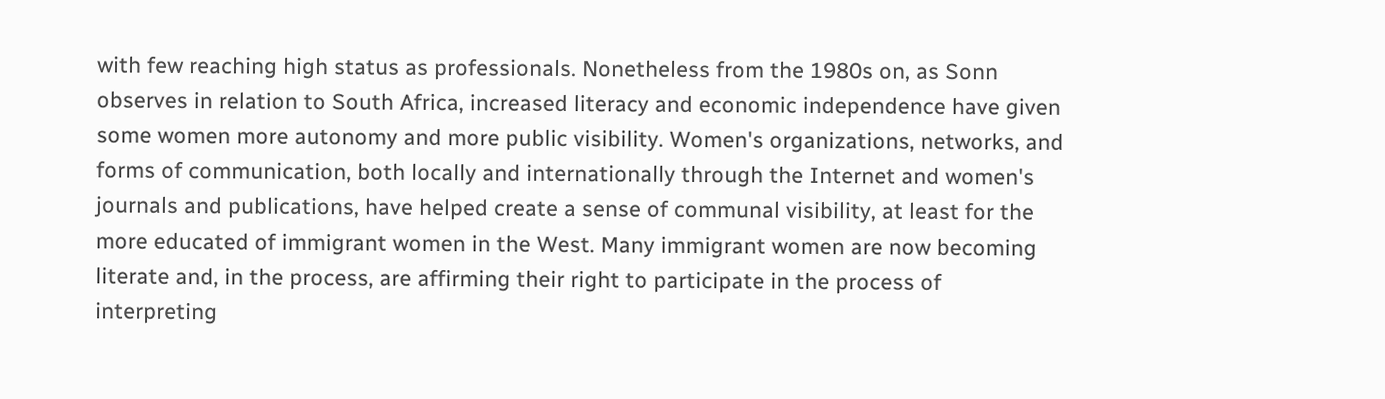with few reaching high status as professionals. Nonetheless from the 1980s on, as Sonn observes in relation to South Africa, increased literacy and economic independence have given some women more autonomy and more public visibility. Women's organizations, networks, and forms of communication, both locally and internationally through the Internet and women's journals and publications, have helped create a sense of communal visibility, at least for the more educated of immigrant women in the West. Many immigrant women are now becoming literate and, in the process, are affirming their right to participate in the process of interpreting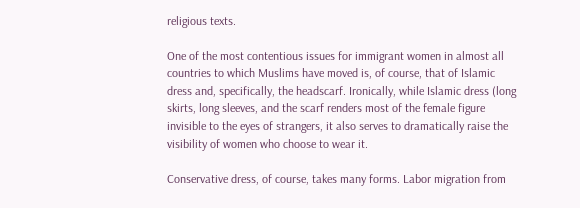religious texts.

One of the most contentious issues for immigrant women in almost all countries to which Muslims have moved is, of course, that of Islamic dress and, specifically, the headscarf. Ironically, while Islamic dress (long skirts, long sleeves, and the scarf renders most of the female figure invisible to the eyes of strangers, it also serves to dramatically raise the visibility of women who choose to wear it.

Conservative dress, of course, takes many forms. Labor migration from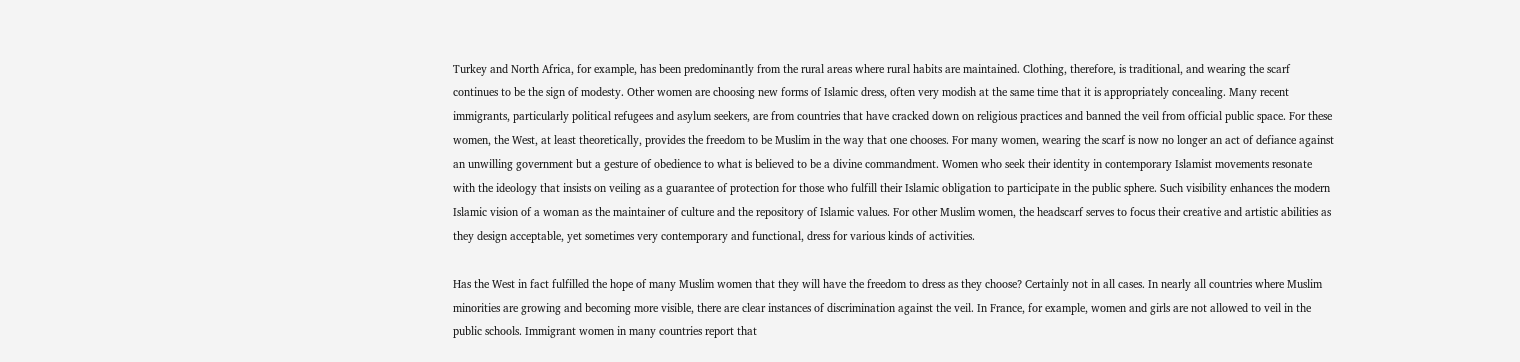Turkey and North Africa, for example, has been predominantly from the rural areas where rural habits are maintained. Clothing, therefore, is traditional, and wearing the scarf continues to be the sign of modesty. Other women are choosing new forms of Islamic dress, often very modish at the same time that it is appropriately concealing. Many recent immigrants, particularly political refugees and asylum seekers, are from countries that have cracked down on religious practices and banned the veil from official public space. For these women, the West, at least theoretically, provides the freedom to be Muslim in the way that one chooses. For many women, wearing the scarf is now no longer an act of defiance against an unwilling government but a gesture of obedience to what is believed to be a divine commandment. Women who seek their identity in contemporary Islamist movements resonate with the ideology that insists on veiling as a guarantee of protection for those who fulfill their Islamic obligation to participate in the public sphere. Such visibility enhances the modern Islamic vision of a woman as the maintainer of culture and the repository of Islamic values. For other Muslim women, the headscarf serves to focus their creative and artistic abilities as they design acceptable, yet sometimes very contemporary and functional, dress for various kinds of activities.

Has the West in fact fulfilled the hope of many Muslim women that they will have the freedom to dress as they choose? Certainly not in all cases. In nearly all countries where Muslim minorities are growing and becoming more visible, there are clear instances of discrimination against the veil. In France, for example, women and girls are not allowed to veil in the public schools. Immigrant women in many countries report that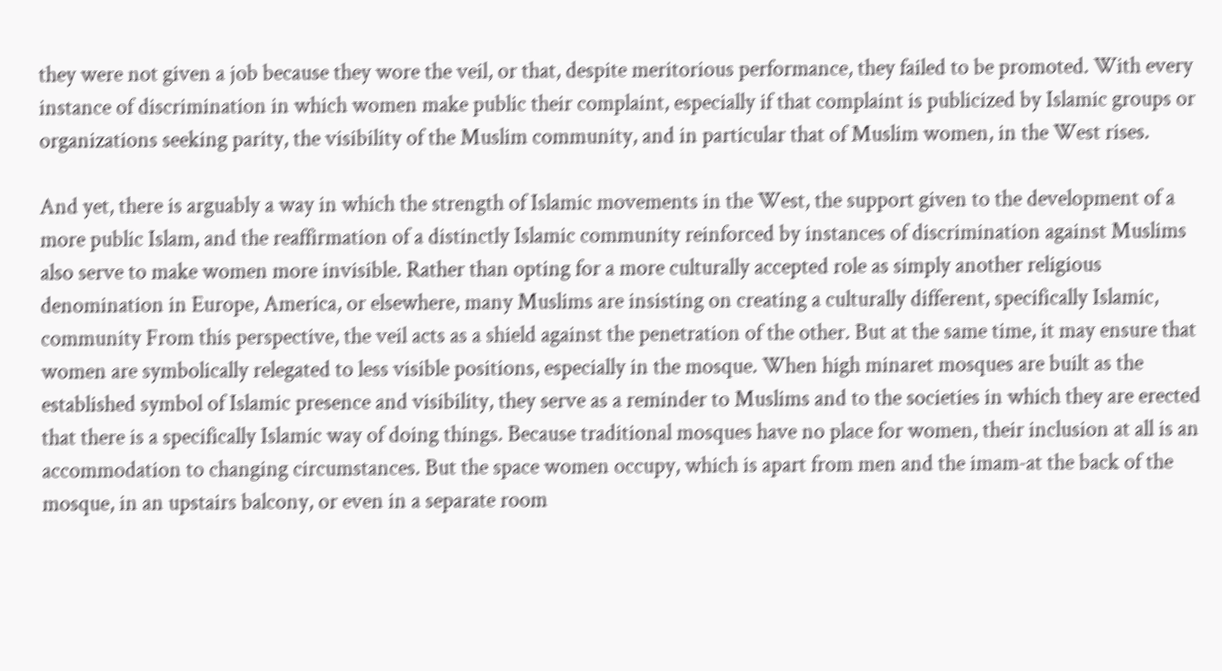they were not given a job because they wore the veil, or that, despite meritorious performance, they failed to be promoted. With every instance of discrimination in which women make public their complaint, especially if that complaint is publicized by Islamic groups or organizations seeking parity, the visibility of the Muslim community, and in particular that of Muslim women, in the West rises.

And yet, there is arguably a way in which the strength of Islamic movements in the West, the support given to the development of a more public Islam, and the reaffirmation of a distinctly Islamic community reinforced by instances of discrimination against Muslims also serve to make women more invisible. Rather than opting for a more culturally accepted role as simply another religious denomination in Europe, America, or elsewhere, many Muslims are insisting on creating a culturally different, specifically Islamic, community From this perspective, the veil acts as a shield against the penetration of the other. But at the same time, it may ensure that women are symbolically relegated to less visible positions, especially in the mosque. When high minaret mosques are built as the established symbol of Islamic presence and visibility, they serve as a reminder to Muslims and to the societies in which they are erected that there is a specifically Islamic way of doing things. Because traditional mosques have no place for women, their inclusion at all is an accommodation to changing circumstances. But the space women occupy, which is apart from men and the imam‑at the back of the mosque, in an upstairs balcony, or even in a separate room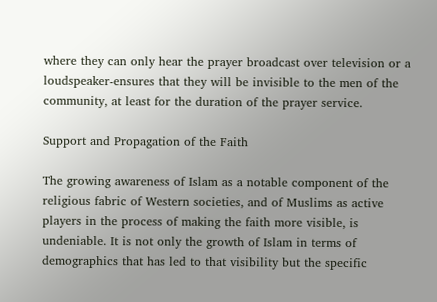where they can only hear the prayer broadcast over television or a loudspeaker‑ensures that they will be invisible to the men of the community, at least for the duration of the prayer service.

Support and Propagation of the Faith

The growing awareness of Islam as a notable component of the religious fabric of Western societies, and of Muslims as active players in the process of making the faith more visible, is undeniable. It is not only the growth of Islam in terms of demographics that has led to that visibility but the specific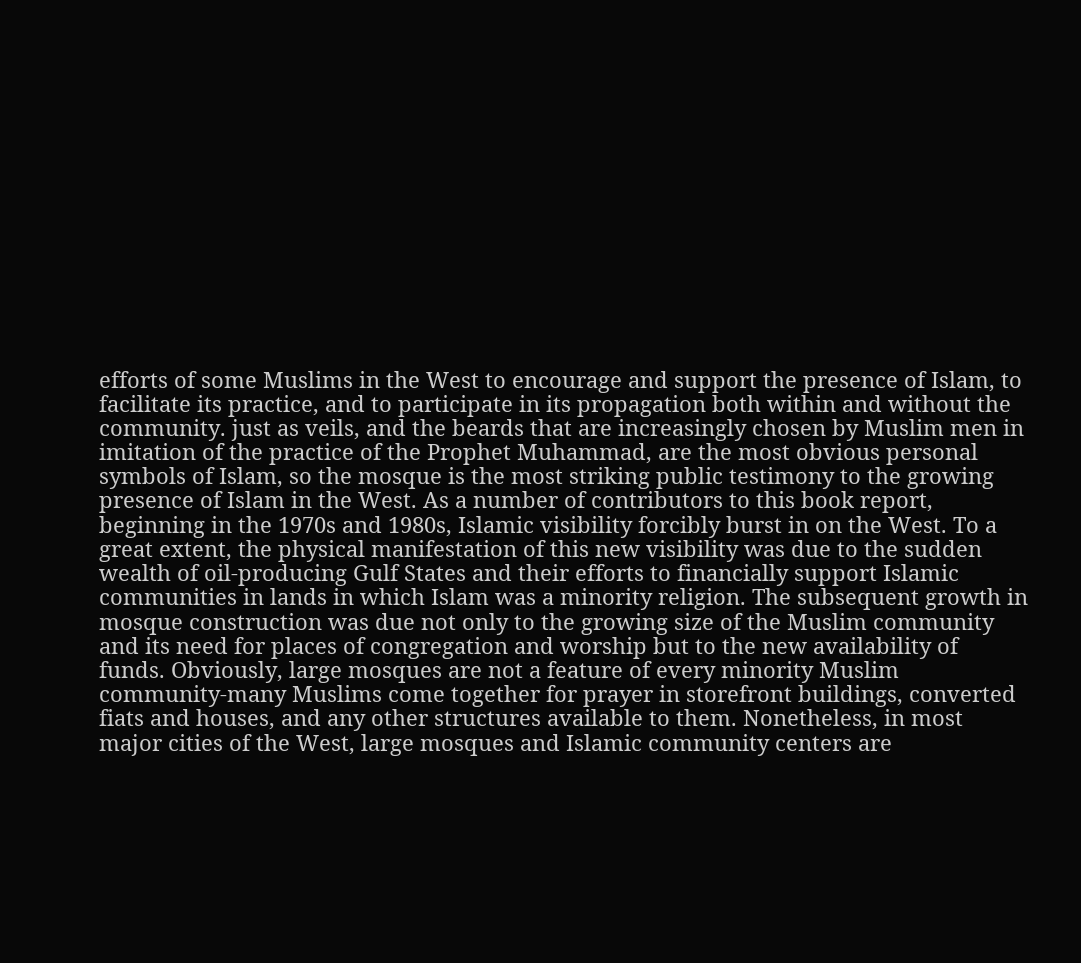efforts of some Muslims in the West to encourage and support the presence of Islam, to facilitate its practice, and to participate in its propagation both within and without the community. just as veils, and the beards that are increasingly chosen by Muslim men in imitation of the practice of the Prophet Muhammad, are the most obvious personal symbols of Islam, so the mosque is the most striking public testimony to the growing presence of Islam in the West. As a number of contributors to this book report, beginning in the 1970s and 1980s, Islamic visibility forcibly burst in on the West. To a great extent, the physical manifestation of this new visibility was due to the sudden wealth of oil‑producing Gulf States and their efforts to financially support Islamic communities in lands in which Islam was a minority religion. The subsequent growth in mosque construction was due not only to the growing size of the Muslim community and its need for places of congregation and worship but to the new availability of funds. Obviously, large mosques are not a feature of every minority Muslim community‑many Muslims come together for prayer in storefront buildings, converted fiats and houses, and any other structures available to them. Nonetheless, in most major cities of the West, large mosques and Islamic community centers are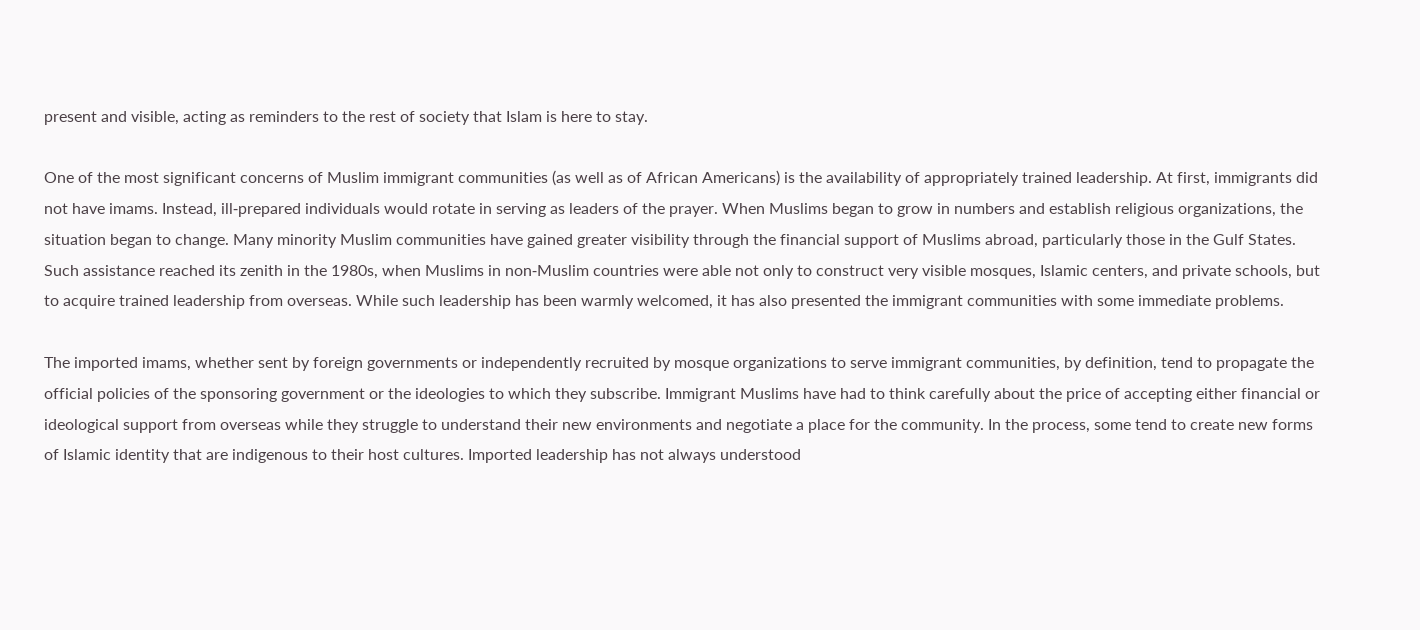present and visible, acting as reminders to the rest of society that Islam is here to stay.

One of the most significant concerns of Muslim immigrant communities (as well as of African Americans) is the availability of appropriately trained leadership. At first, immigrants did not have imams. Instead, ill‑prepared individuals would rotate in serving as leaders of the prayer. When Muslims began to grow in numbers and establish religious organizations, the situation began to change. Many minority Muslim communities have gained greater visibility through the financial support of Muslims abroad, particularly those in the Gulf States. Such assistance reached its zenith in the 1980s, when Muslims in non‑Muslim countries were able not only to construct very visible mosques, Islamic centers, and private schools, but to acquire trained leadership from overseas. While such leadership has been warmly welcomed, it has also presented the immigrant communities with some immediate problems.

The imported imams, whether sent by foreign governments or independently recruited by mosque organizations to serve immigrant communities, by definition, tend to propagate the official policies of the sponsoring government or the ideologies to which they subscribe. Immigrant Muslims have had to think carefully about the price of accepting either financial or ideological support from overseas while they struggle to understand their new environments and negotiate a place for the community. In the process, some tend to create new forms of Islamic identity that are indigenous to their host cultures. Imported leadership has not always understood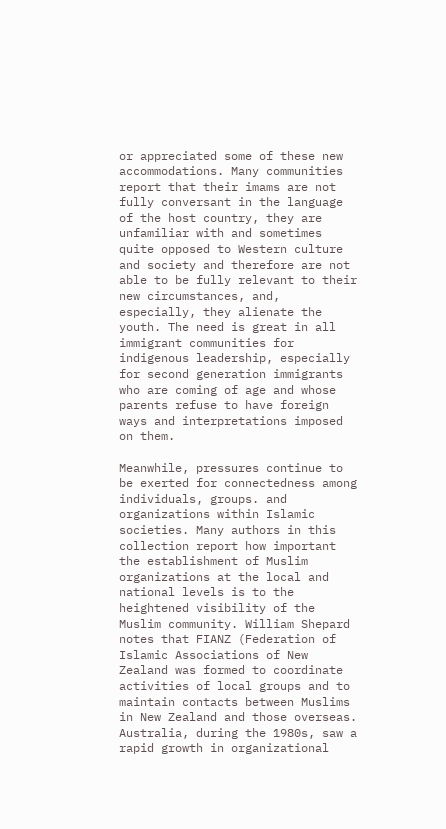or appreciated some of these new accommodations. Many communities report that their imams are not fully conversant in the language of the host country, they are unfamiliar with and sometimes quite opposed to Western culture and society and therefore are not able to be fully relevant to their new circumstances, and, especially, they alienate the youth. The need is great in all immigrant communities for indigenous leadership, especially for second generation immigrants who are coming of age and whose parents refuse to have foreign ways and interpretations imposed on them.

Meanwhile, pressures continue to be exerted for connectedness among individuals, groups. and organizations within Islamic societies. Many authors in this collection report how important the establishment of Muslim organizations at the local and national levels is to the heightened visibility of the Muslim community. William Shepard notes that FIANZ (Federation of Islamic Associations of New Zealand was formed to coordinate activities of local groups and to maintain contacts between Muslims in New Zealand and those overseas. Australia, during the 1980s, saw a rapid growth in organizational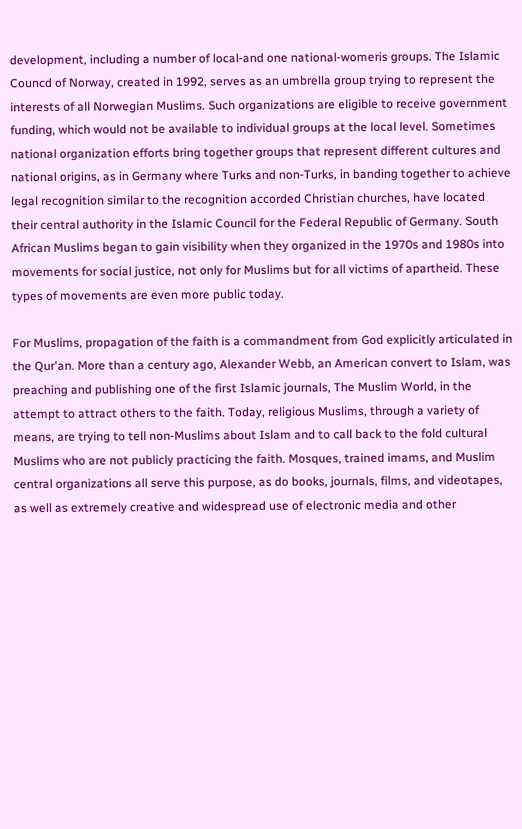development, including a number of local‑and one national‑womeris groups. The Islamic Councd of Norway, created in 1992, serves as an umbrella group trying to represent the interests of all Norwegian Muslims. Such organizations are eligible to receive government funding, which would not be available to individual groups at the local level. Sometimes national organization efforts bring together groups that represent different cultures and national origins, as in Germany where Turks and non‑Turks, in banding together to achieve legal recognition similar to the recognition accorded Christian churches, have located their central authority in the Islamic Council for the Federal Republic of Germany. South African Muslims began to gain visibility when they organized in the 1970s and 1980s into movements for social justice, not only for Muslims but for all victims of apartheid. These types of movements are even more public today.

For Muslims, propagation of the faith is a commandment from God explicitly articulated in the Qur'an. More than a century ago, Alexander Webb, an American convert to Islam, was preaching and publishing one of the first Islamic journals, The Muslim World, in the attempt to attract others to the faith. Today, religious Muslims, through a variety of means, are trying to tell non‑Muslims about Islam and to call back to the fold cultural Muslims who are not publicly practicing the faith. Mosques, trained imams, and Muslim central organizations all serve this purpose, as do books, journals, films, and videotapes, as well as extremely creative and widespread use of electronic media and other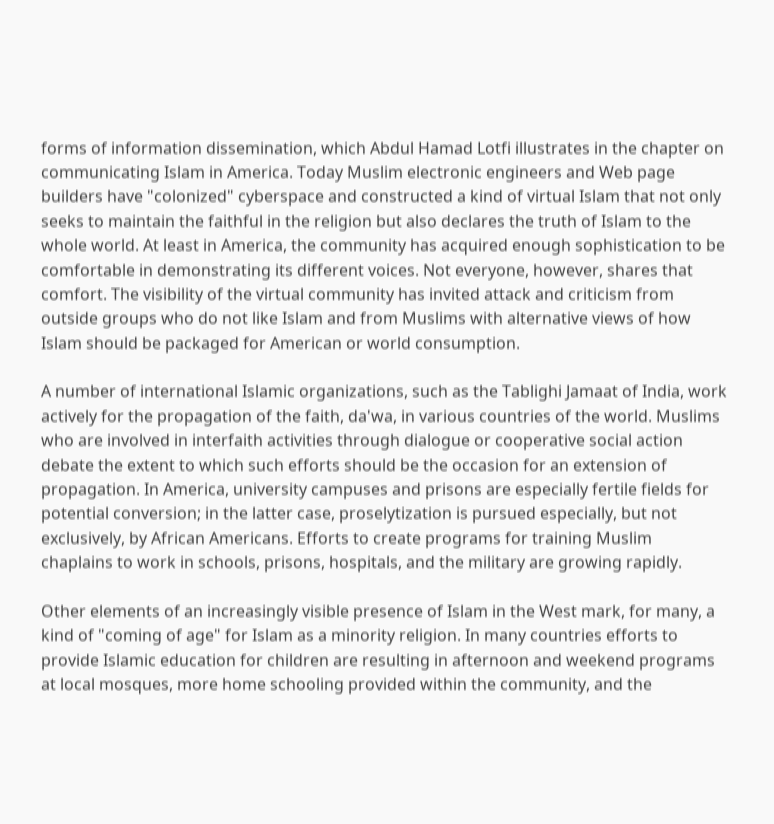forms of information dissemination, which Abdul Hamad Lotfi illustrates in the chapter on communicating Islam in America. Today Muslim electronic engineers and Web page builders have "colonized" cyberspace and constructed a kind of virtual Islam that not only seeks to maintain the faithful in the religion but also declares the truth of Islam to the whole world. At least in America, the community has acquired enough sophistication to be comfortable in demonstrating its different voices. Not everyone, however, shares that comfort. The visibility of the virtual community has invited attack and criticism from outside groups who do not like Islam and from Muslims with alternative views of how Islam should be packaged for American or world consumption.

A number of international Islamic organizations, such as the Tablighi Jamaat of India, work actively for the propagation of the faith, da'wa, in various countries of the world. Muslims who are involved in interfaith activities through dialogue or cooperative social action debate the extent to which such efforts should be the occasion for an extension of propagation. In America, university campuses and prisons are especially fertile fields for potential conversion; in the latter case, proselytization is pursued especially, but not exclusively, by African Americans. Efforts to create programs for training Muslim chaplains to work in schools, prisons, hospitals, and the military are growing rapidly.

Other elements of an increasingly visible presence of Islam in the West mark, for many, a kind of "coming of age" for Islam as a minority religion. In many countries efforts to provide Islamic education for children are resulting in afternoon and weekend programs at local mosques, more home schooling provided within the community, and the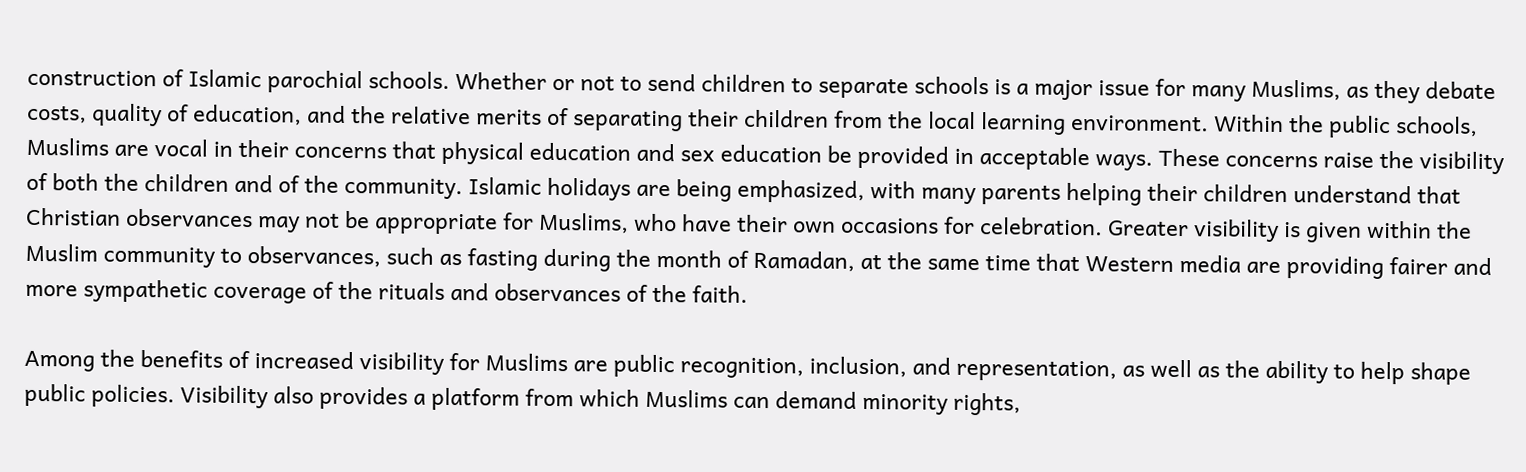construction of Islamic parochial schools. Whether or not to send children to separate schools is a major issue for many Muslims, as they debate costs, quality of education, and the relative merits of separating their children from the local learning environment. Within the public schools, Muslims are vocal in their concerns that physical education and sex education be provided in acceptable ways. These concerns raise the visibility of both the children and of the community. Islamic holidays are being emphasized, with many parents helping their children understand that Christian observances may not be appropriate for Muslims, who have their own occasions for celebration. Greater visibility is given within the Muslim community to observances, such as fasting during the month of Ramadan, at the same time that Western media are providing fairer and more sympathetic coverage of the rituals and observances of the faith.

Among the benefits of increased visibility for Muslims are public recognition, inclusion, and representation, as well as the ability to help shape public policies. Visibility also provides a platform from which Muslims can demand minority rights,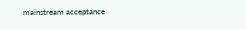mainstream acceptance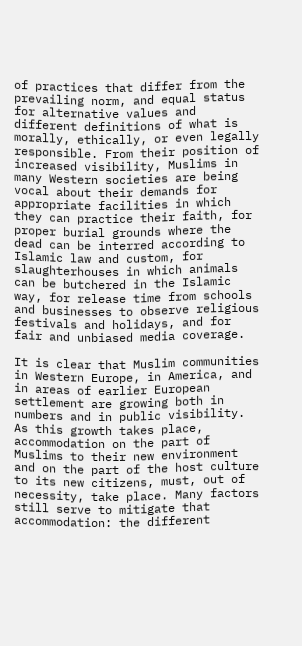of practices that differ from the prevailing norm, and equal status for alternative values and different definitions of what is morally, ethically, or even legally responsible. From their position of increased visibility, Muslims in many Western societies are being vocal about their demands for appropriate facilities in which they can practice their faith, for proper burial grounds where the dead can be interred according to Islamic law and custom, for slaughterhouses in which animals can be butchered in the Islamic way, for release time from schools and businesses to observe religious festivals and holidays, and for fair and unbiased media coverage.

It is clear that Muslim communities in Western Europe, in America, and in areas of earlier European settlement are growing both in numbers and in public visibility. As this growth takes place, accommodation on the part of Muslims to their new environment and on the part of the host culture to its new citizens, must, out of necessity, take place. Many factors still serve to mitigate that accommodation: the different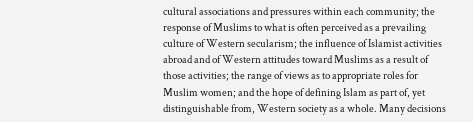cultural associations and pressures within each community; the response of Muslims to what is often perceived as a prevailing culture of Western secularism; the influence of Islamist activities abroad and of Western attitudes toward Muslims as a result of those activities; the range of views as to appropriate roles for Muslim women; and the hope of defining Islam as part of, yet distinguishable from, Western society as a whole. Many decisions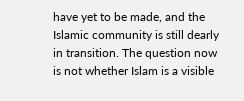have yet to be made, and the Islamic community is still dearly in transition. The question now is not whether Islam is a visible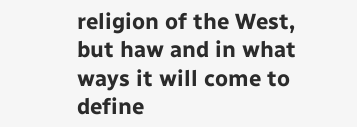religion of the West, but haw and in what ways it will come to define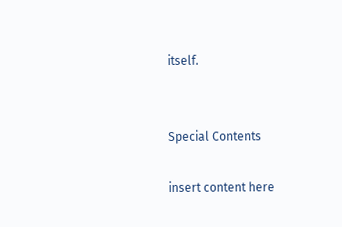itself.


Special Contents

insert content here